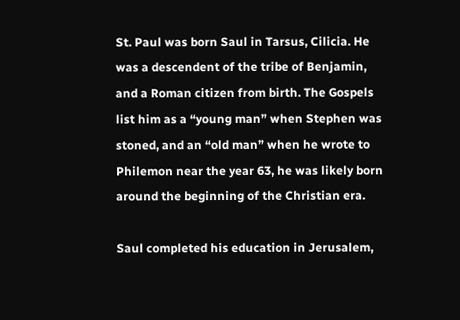St. Paul was born Saul in Tarsus, Cilicia. He was a descendent of the tribe of Benjamin, and a Roman citizen from birth. The Gospels list him as a “young man” when Stephen was stoned, and an “old man” when he wrote to Philemon near the year 63, he was likely born around the beginning of the Christian era.

Saul completed his education in Jerusalem,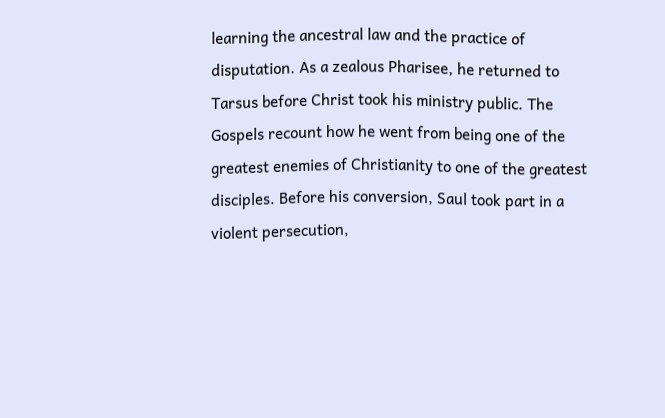learning the ancestral law and the practice of disputation. As a zealous Pharisee, he returned to Tarsus before Christ took his ministry public. The Gospels recount how he went from being one of the greatest enemies of Christianity to one of the greatest disciples. Before his conversion, Saul took part in a violent persecution,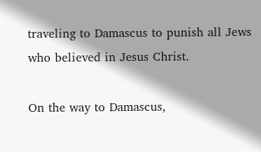traveling to Damascus to punish all Jews who believed in Jesus Christ.

On the way to Damascus,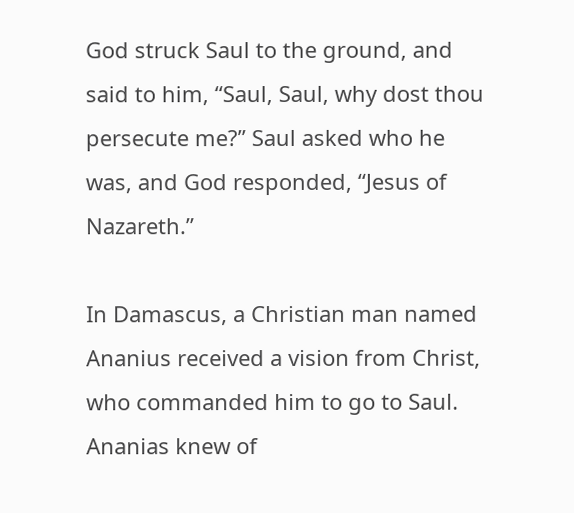God struck Saul to the ground, and said to him, “Saul, Saul, why dost thou persecute me?” Saul asked who he was, and God responded, “Jesus of Nazareth.”

In Damascus, a Christian man named Ananius received a vision from Christ, who commanded him to go to Saul. Ananias knew of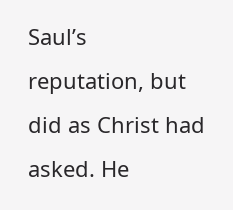Saul’s reputation, but did as Christ had asked. He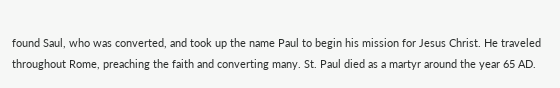found Saul, who was converted, and took up the name Paul to begin his mission for Jesus Christ. He traveled throughout Rome, preaching the faith and converting many. St. Paul died as a martyr around the year 65 AD.